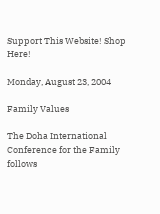Support This Website! Shop Here!

Monday, August 23, 2004

Family Values

The Doha International Conference for the Family follows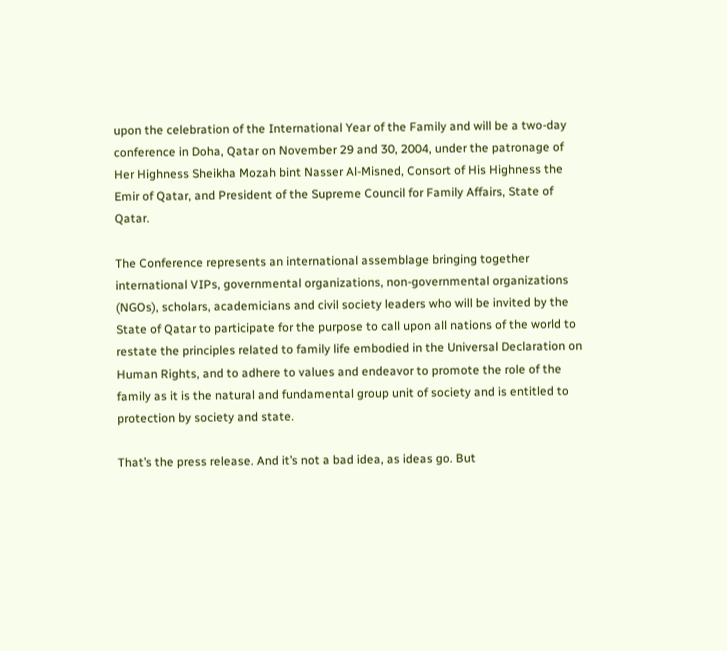upon the celebration of the International Year of the Family and will be a two-day conference in Doha, Qatar on November 29 and 30, 2004, under the patronage of Her Highness Sheikha Mozah bint Nasser Al-Misned, Consort of His Highness the Emir of Qatar, and President of the Supreme Council for Family Affairs, State of Qatar.

The Conference represents an international assemblage bringing together international VIPs, governmental organizations, non-governmental organizations (NGOs), scholars, academicians and civil society leaders who will be invited by the State of Qatar to participate for the purpose to call upon all nations of the world to restate the principles related to family life embodied in the Universal Declaration on Human Rights, and to adhere to values and endeavor to promote the role of the family as it is the natural and fundamental group unit of society and is entitled to protection by society and state.

That’s the press release. And it’s not a bad idea, as ideas go. But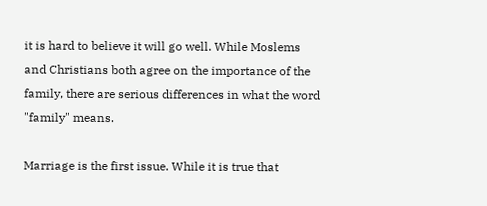it is hard to believe it will go well. While Moslems and Christians both agree on the importance of the family, there are serious differences in what the word "family" means.

Marriage is the first issue. While it is true that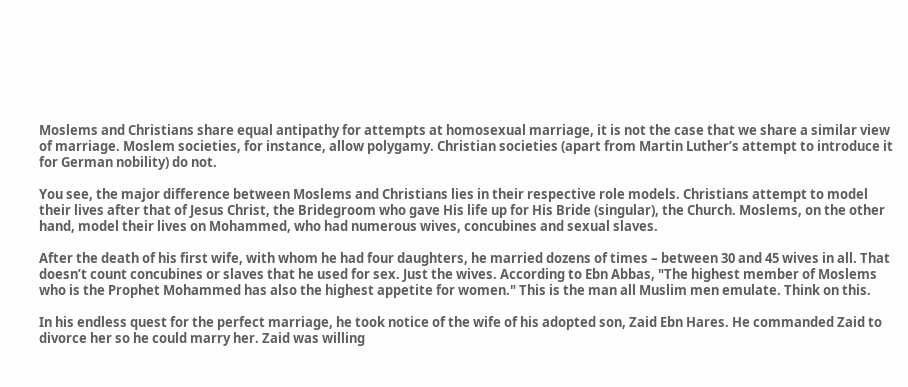Moslems and Christians share equal antipathy for attempts at homosexual marriage, it is not the case that we share a similar view of marriage. Moslem societies, for instance, allow polygamy. Christian societies (apart from Martin Luther’s attempt to introduce it for German nobility) do not.

You see, the major difference between Moslems and Christians lies in their respective role models. Christians attempt to model their lives after that of Jesus Christ, the Bridegroom who gave His life up for His Bride (singular), the Church. Moslems, on the other hand, model their lives on Mohammed, who had numerous wives, concubines and sexual slaves.

After the death of his first wife, with whom he had four daughters, he married dozens of times – between 30 and 45 wives in all. That doesn’t count concubines or slaves that he used for sex. Just the wives. According to Ebn Abbas, "The highest member of Moslems who is the Prophet Mohammed has also the highest appetite for women." This is the man all Muslim men emulate. Think on this.

In his endless quest for the perfect marriage, he took notice of the wife of his adopted son, Zaid Ebn Hares. He commanded Zaid to divorce her so he could marry her. Zaid was willing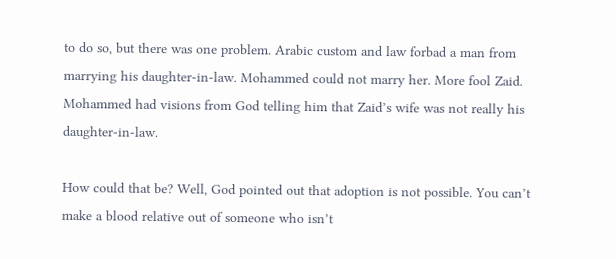to do so, but there was one problem. Arabic custom and law forbad a man from marrying his daughter-in-law. Mohammed could not marry her. More fool Zaid. Mohammed had visions from God telling him that Zaid’s wife was not really his daughter-in-law.

How could that be? Well, God pointed out that adoption is not possible. You can’t make a blood relative out of someone who isn’t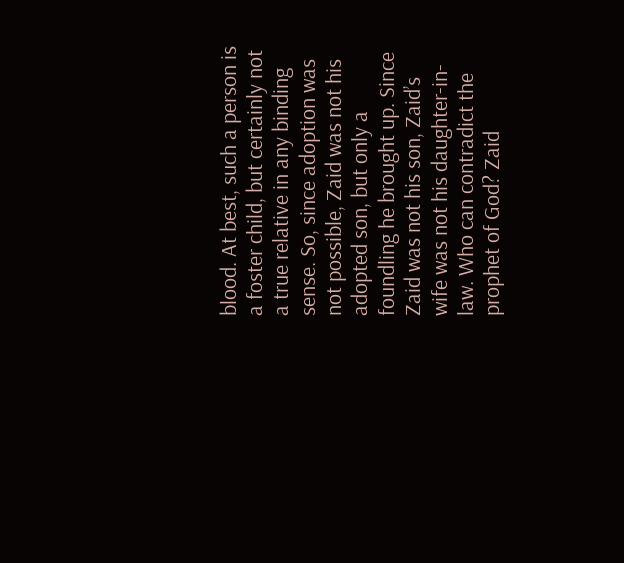blood. At best, such a person is a foster child, but certainly not a true relative in any binding sense. So, since adoption was not possible, Zaid was not his adopted son, but only a foundling he brought up. Since Zaid was not his son, Zaid’s wife was not his daughter-in-law. Who can contradict the prophet of God? Zaid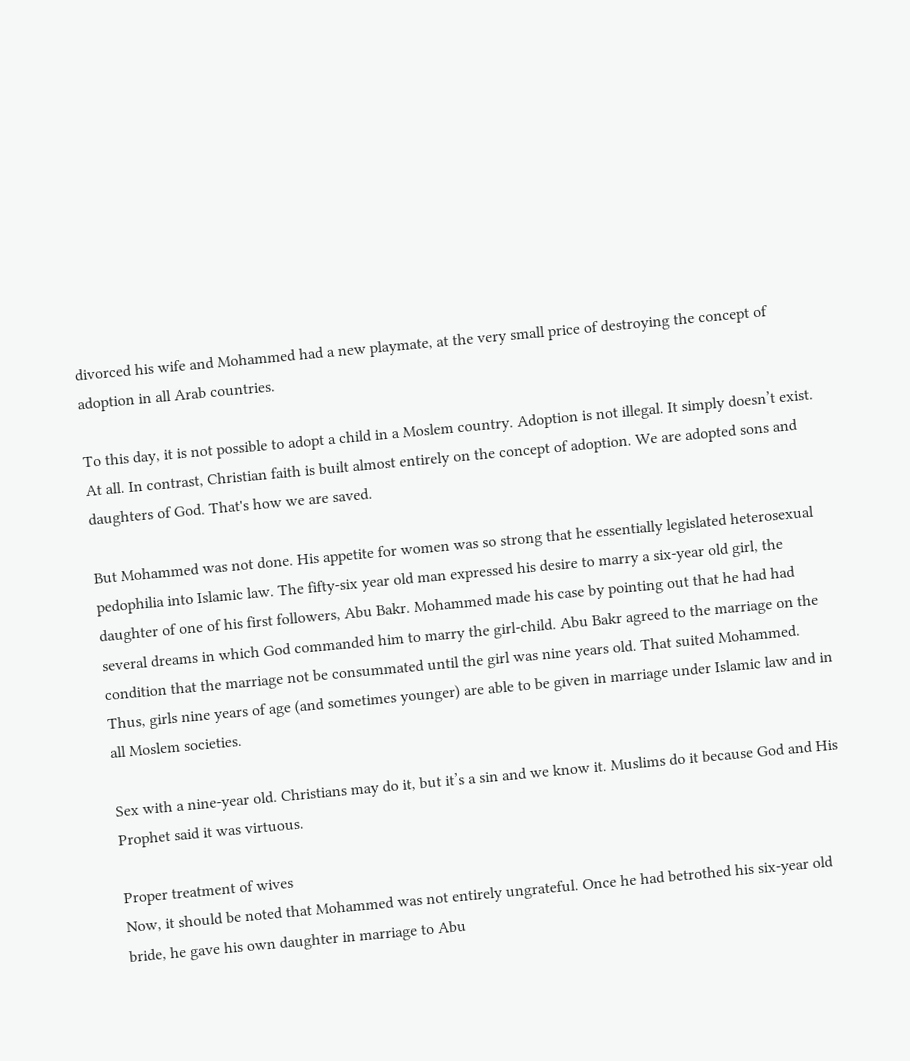divorced his wife and Mohammed had a new playmate, at the very small price of destroying the concept of adoption in all Arab countries.

To this day, it is not possible to adopt a child in a Moslem country. Adoption is not illegal. It simply doesn’t exist. At all. In contrast, Christian faith is built almost entirely on the concept of adoption. We are adopted sons and daughters of God. That's how we are saved.

But Mohammed was not done. His appetite for women was so strong that he essentially legislated heterosexual pedophilia into Islamic law. The fifty-six year old man expressed his desire to marry a six-year old girl, the daughter of one of his first followers, Abu Bakr. Mohammed made his case by pointing out that he had had several dreams in which God commanded him to marry the girl-child. Abu Bakr agreed to the marriage on the condition that the marriage not be consummated until the girl was nine years old. That suited Mohammed. Thus, girls nine years of age (and sometimes younger) are able to be given in marriage under Islamic law and in all Moslem societies.

Sex with a nine-year old. Christians may do it, but it’s a sin and we know it. Muslims do it because God and His Prophet said it was virtuous.

Proper treatment of wives
Now, it should be noted that Mohammed was not entirely ungrateful. Once he had betrothed his six-year old bride, he gave his own daughter in marriage to Abu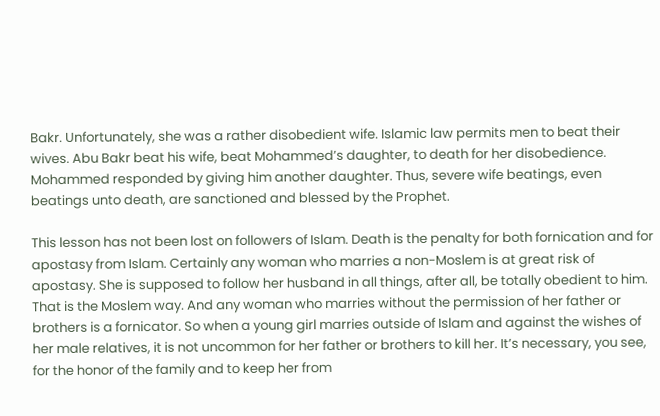Bakr. Unfortunately, she was a rather disobedient wife. Islamic law permits men to beat their wives. Abu Bakr beat his wife, beat Mohammed’s daughter, to death for her disobedience. Mohammed responded by giving him another daughter. Thus, severe wife beatings, even beatings unto death, are sanctioned and blessed by the Prophet.

This lesson has not been lost on followers of Islam. Death is the penalty for both fornication and for apostasy from Islam. Certainly any woman who marries a non-Moslem is at great risk of apostasy. She is supposed to follow her husband in all things, after all, be totally obedient to him. That is the Moslem way. And any woman who marries without the permission of her father or brothers is a fornicator. So when a young girl marries outside of Islam and against the wishes of her male relatives, it is not uncommon for her father or brothers to kill her. It’s necessary, you see, for the honor of the family and to keep her from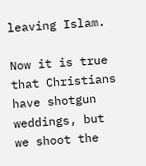leaving Islam.

Now it is true that Christians have shotgun weddings, but we shoot the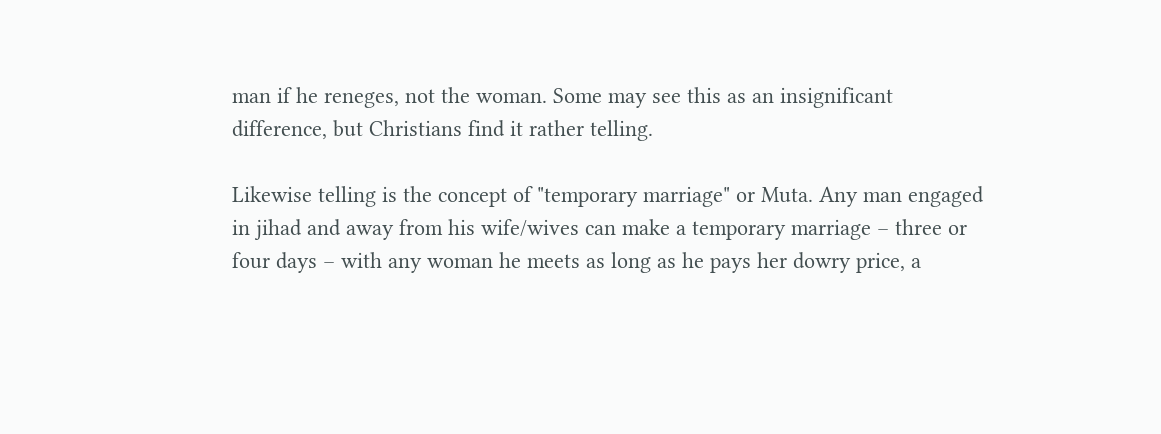man if he reneges, not the woman. Some may see this as an insignificant difference, but Christians find it rather telling.

Likewise telling is the concept of "temporary marriage" or Muta. Any man engaged in jihad and away from his wife/wives can make a temporary marriage – three or four days – with any woman he meets as long as he pays her dowry price, a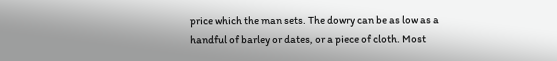price which the man sets. The dowry can be as low as a handful of barley or dates, or a piece of cloth. Most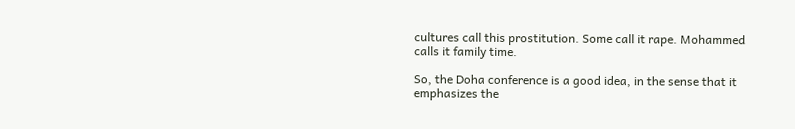cultures call this prostitution. Some call it rape. Mohammed calls it family time.

So, the Doha conference is a good idea, in the sense that it emphasizes the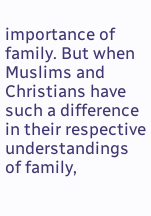importance of family. But when Muslims and Christians have such a difference in their respective understandings of family,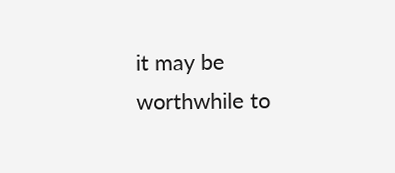it may be worthwhile to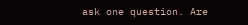ask one question. Are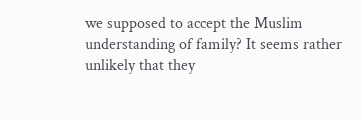we supposed to accept the Muslim understanding of family? It seems rather unlikely that they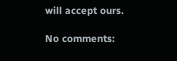will accept ours.

No comments: